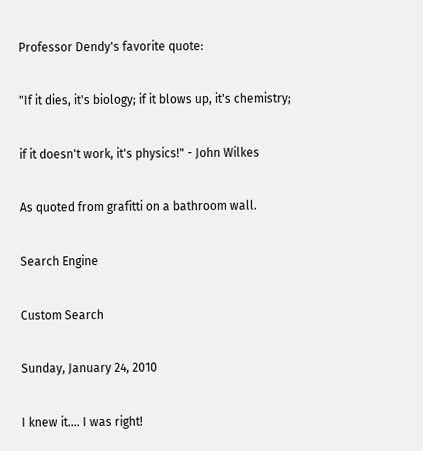Professor Dendy's favorite quote:

"If it dies, it's biology; if it blows up, it's chemistry;

if it doesn't work, it's physics!" - John Wilkes

As quoted from grafitti on a bathroom wall.

Search Engine

Custom Search

Sunday, January 24, 2010

I knew it.... I was right!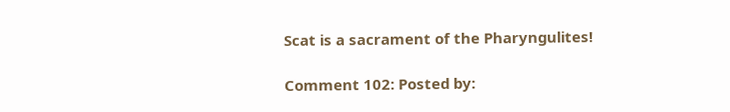Scat is a sacrament of the Pharyngulites!

Comment 102: Posted by: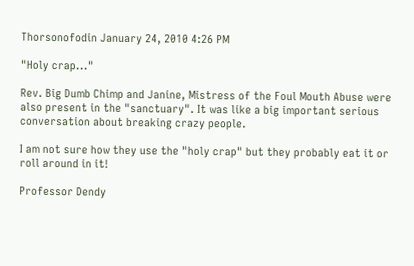Thorsonofodin January 24, 2010 4:26 PM

"Holy crap..."

Rev. Big Dumb Chimp and Janine, Mistress of the Foul Mouth Abuse were also present in the "sanctuary". It was like a big important serious conversation about breaking crazy people.

I am not sure how they use the "holy crap" but they probably eat it or roll around in it!

Professor Dendy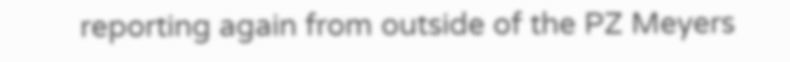reporting again from outside of the PZ Meyers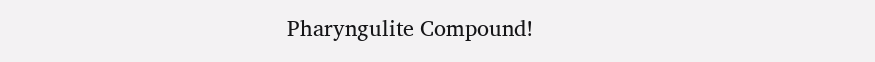Pharyngulite Compound!